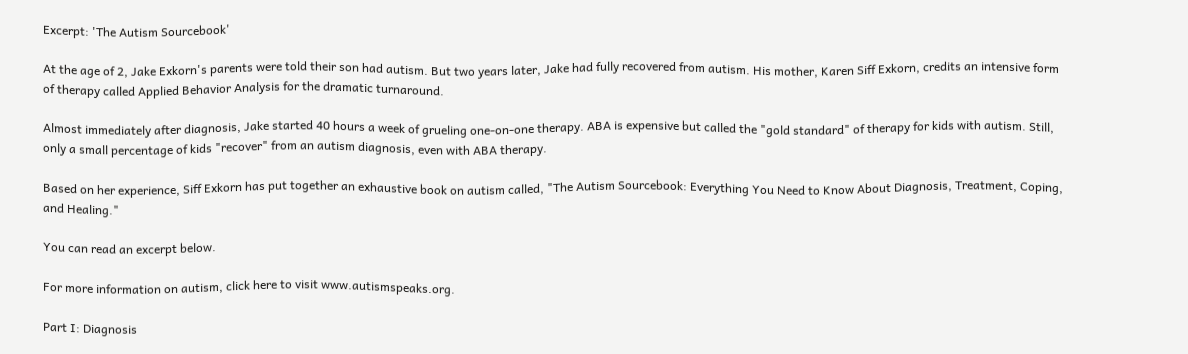Excerpt: 'The Autism Sourcebook'

At the age of 2, Jake Exkorn's parents were told their son had autism. But two years later, Jake had fully recovered from autism. His mother, Karen Siff Exkorn, credits an intensive form of therapy called Applied Behavior Analysis for the dramatic turnaround.

Almost immediately after diagnosis, Jake started 40 hours a week of grueling one-on-one therapy. ABA is expensive but called the "gold standard" of therapy for kids with autism. Still, only a small percentage of kids "recover" from an autism diagnosis, even with ABA therapy.

Based on her experience, Siff Exkorn has put together an exhaustive book on autism called, "The Autism Sourcebook: Everything You Need to Know About Diagnosis, Treatment, Coping, and Healing."

You can read an excerpt below.

For more information on autism, click here to visit www.autismspeaks.org.

Part I: Diagnosis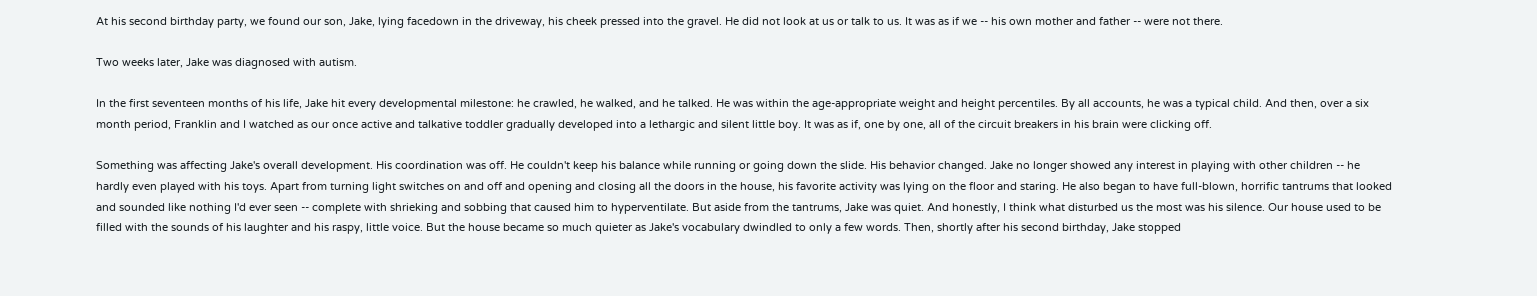At his second birthday party, we found our son, Jake, lying facedown in the driveway, his cheek pressed into the gravel. He did not look at us or talk to us. It was as if we -- his own mother and father -- were not there.

Two weeks later, Jake was diagnosed with autism.

In the first seventeen months of his life, Jake hit every developmental milestone: he crawled, he walked, and he talked. He was within the age-appropriate weight and height percentiles. By all accounts, he was a typical child. And then, over a six month period, Franklin and I watched as our once active and talkative toddler gradually developed into a lethargic and silent little boy. It was as if, one by one, all of the circuit breakers in his brain were clicking off.

Something was affecting Jake's overall development. His coordination was off. He couldn't keep his balance while running or going down the slide. His behavior changed. Jake no longer showed any interest in playing with other children -- he hardly even played with his toys. Apart from turning light switches on and off and opening and closing all the doors in the house, his favorite activity was lying on the floor and staring. He also began to have full-blown, horrific tantrums that looked and sounded like nothing I'd ever seen -- complete with shrieking and sobbing that caused him to hyperventilate. But aside from the tantrums, Jake was quiet. And honestly, I think what disturbed us the most was his silence. Our house used to be filled with the sounds of his laughter and his raspy, little voice. But the house became so much quieter as Jake's vocabulary dwindled to only a few words. Then, shortly after his second birthday, Jake stopped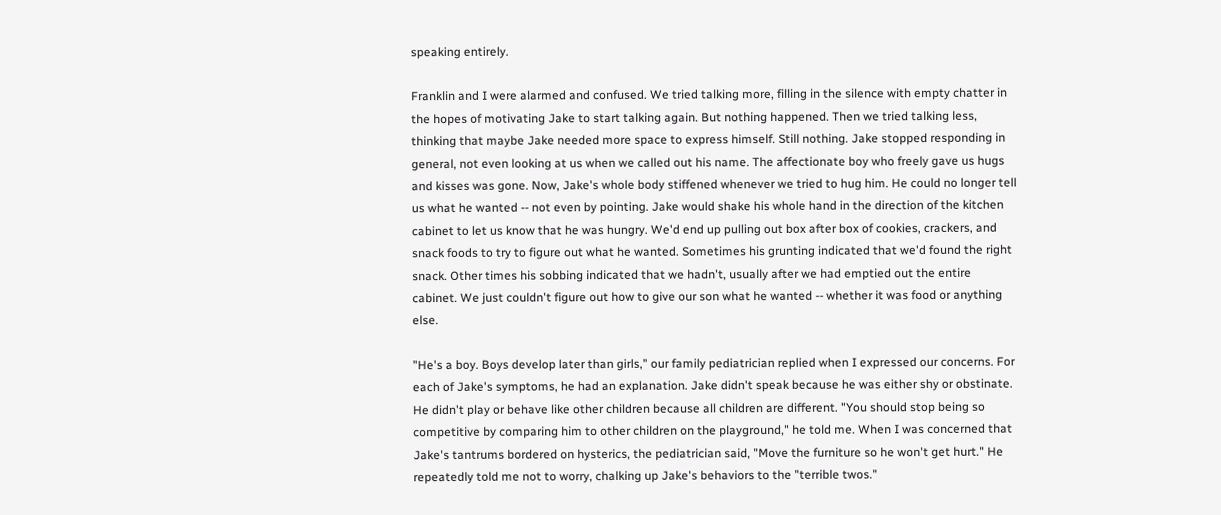speaking entirely.

Franklin and I were alarmed and confused. We tried talking more, filling in the silence with empty chatter in the hopes of motivating Jake to start talking again. But nothing happened. Then we tried talking less, thinking that maybe Jake needed more space to express himself. Still nothing. Jake stopped responding in general, not even looking at us when we called out his name. The affectionate boy who freely gave us hugs and kisses was gone. Now, Jake's whole body stiffened whenever we tried to hug him. He could no longer tell us what he wanted -- not even by pointing. Jake would shake his whole hand in the direction of the kitchen cabinet to let us know that he was hungry. We'd end up pulling out box after box of cookies, crackers, and snack foods to try to figure out what he wanted. Sometimes his grunting indicated that we'd found the right snack. Other times his sobbing indicated that we hadn't, usually after we had emptied out the entire cabinet. We just couldn't figure out how to give our son what he wanted -- whether it was food or anything else.

"He's a boy. Boys develop later than girls," our family pediatrician replied when I expressed our concerns. For each of Jake's symptoms, he had an explanation. Jake didn't speak because he was either shy or obstinate. He didn't play or behave like other children because all children are different. "You should stop being so competitive by comparing him to other children on the playground," he told me. When I was concerned that Jake's tantrums bordered on hysterics, the pediatrician said, "Move the furniture so he won't get hurt." He repeatedly told me not to worry, chalking up Jake's behaviors to the "terrible twos."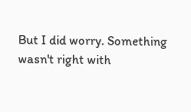But I did worry. Something wasn't right with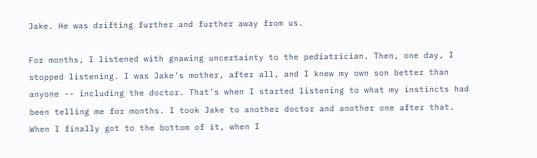Jake. He was drifting further and further away from us.

For months, I listened with gnawing uncertainty to the pediatrician. Then, one day, I stopped listening. I was Jake's mother, after all, and I knew my own son better than anyone -- including the doctor. That's when I started listening to what my instincts had been telling me for months. I took Jake to another doctor and another one after that. When I finally got to the bottom of it, when I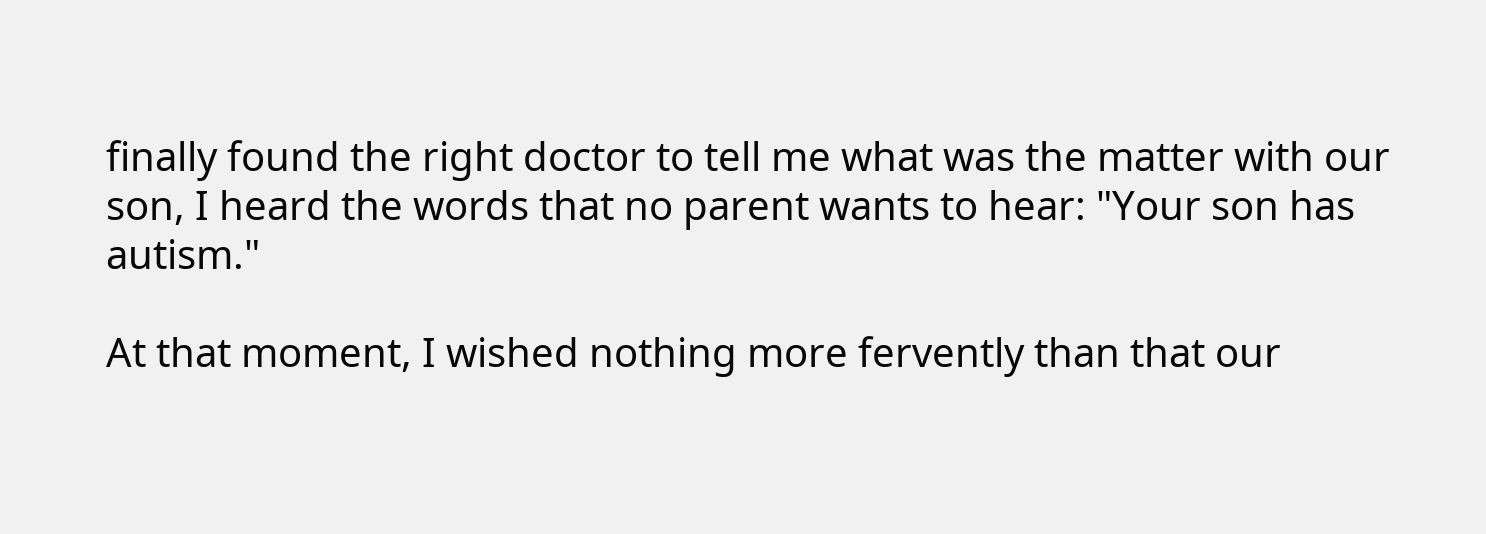finally found the right doctor to tell me what was the matter with our son, I heard the words that no parent wants to hear: "Your son has autism."

At that moment, I wished nothing more fervently than that our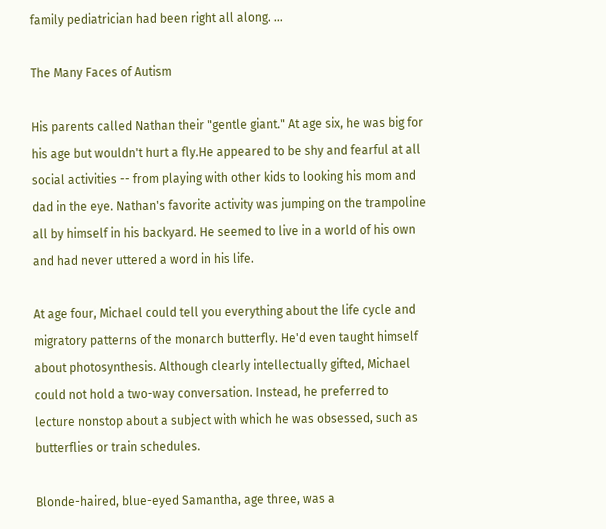family pediatrician had been right all along. ...

The Many Faces of Autism

His parents called Nathan their "gentle giant." At age six, he was big for his age but wouldn't hurt a fly.He appeared to be shy and fearful at all social activities -- from playing with other kids to looking his mom and dad in the eye. Nathan's favorite activity was jumping on the trampoline all by himself in his backyard. He seemed to live in a world of his own and had never uttered a word in his life.

At age four, Michael could tell you everything about the life cycle and migratory patterns of the monarch butterfly. He'd even taught himself about photosynthesis. Although clearly intellectually gifted, Michael could not hold a two-way conversation. Instead, he preferred to lecture nonstop about a subject with which he was obsessed, such as butterflies or train schedules.

Blonde-haired, blue-eyed Samantha, age three, was a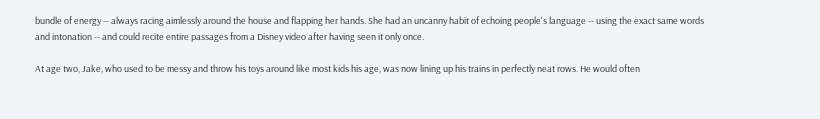bundle of energy -- always racing aimlessly around the house and flapping her hands. She had an uncanny habit of echoing people's language -- using the exact same words and intonation -- and could recite entire passages from a Disney video after having seen it only once.

At age two, Jake, who used to be messy and throw his toys around like most kids his age, was now lining up his trains in perfectly neat rows. He would often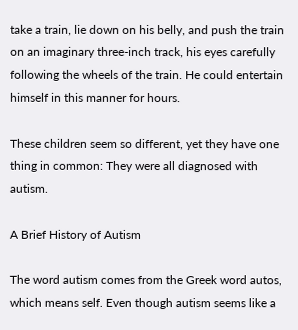take a train, lie down on his belly, and push the train on an imaginary three-inch track, his eyes carefully following the wheels of the train. He could entertain himself in this manner for hours.

These children seem so different, yet they have one thing in common: They were all diagnosed with autism.

A Brief History of Autism

The word autism comes from the Greek word autos, which means self. Even though autism seems like a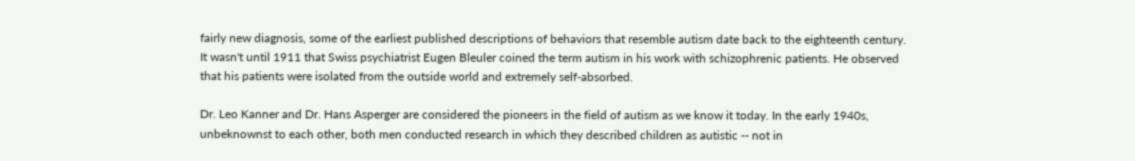fairly new diagnosis, some of the earliest published descriptions of behaviors that resemble autism date back to the eighteenth century. It wasn't until 1911 that Swiss psychiatrist Eugen Bleuler coined the term autism in his work with schizophrenic patients. He observed that his patients were isolated from the outside world and extremely self-absorbed.

Dr. Leo Kanner and Dr. Hans Asperger are considered the pioneers in the field of autism as we know it today. In the early 1940s, unbeknownst to each other, both men conducted research in which they described children as autistic -- not in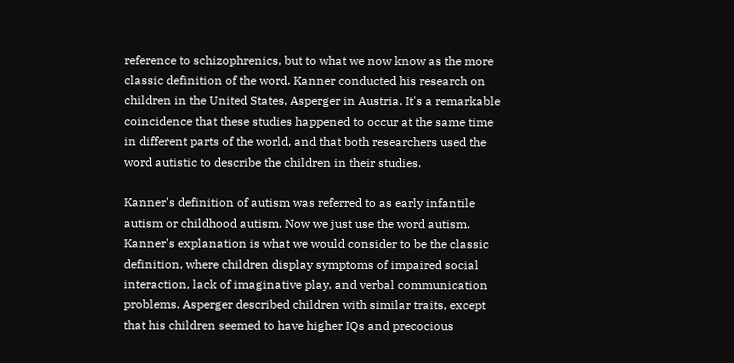reference to schizophrenics, but to what we now know as the more classic definition of the word. Kanner conducted his research on children in the United States, Asperger in Austria. It's a remarkable coincidence that these studies happened to occur at the same time in different parts of the world, and that both researchers used the word autistic to describe the children in their studies.

Kanner's definition of autism was referred to as early infantile autism or childhood autism. Now we just use the word autism. Kanner's explanation is what we would consider to be the classic definition, where children display symptoms of impaired social interaction, lack of imaginative play, and verbal communication problems. Asperger described children with similar traits, except that his children seemed to have higher IQs and precocious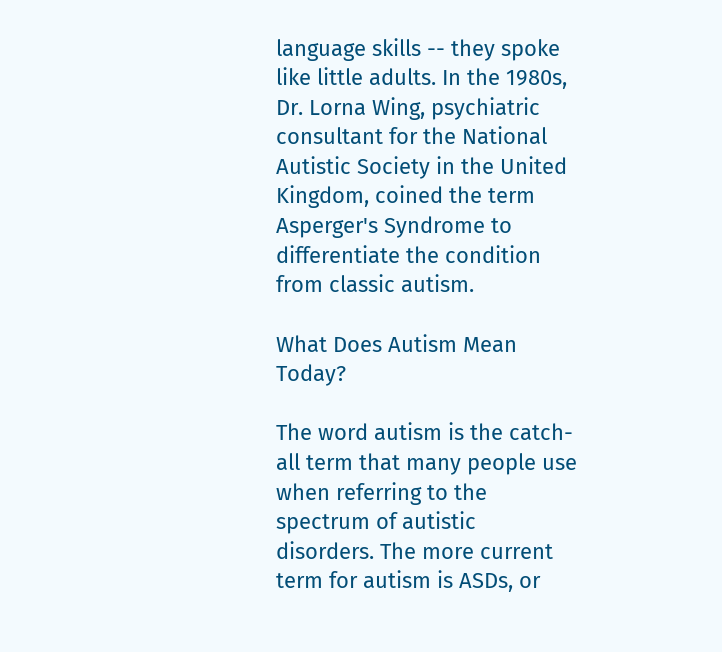language skills -- they spoke like little adults. In the 1980s, Dr. Lorna Wing, psychiatric consultant for the National Autistic Society in the United Kingdom, coined the term Asperger's Syndrome to differentiate the condition from classic autism.

What Does Autism Mean Today?

The word autism is the catch-all term that many people use when referring to the spectrum of autistic disorders. The more current term for autism is ASDs, or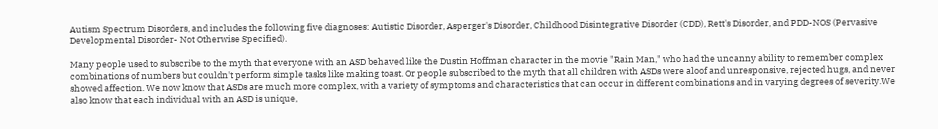Autism Spectrum Disorders, and includes the following five diagnoses: Autistic Disorder, Asperger's Disorder, Childhood Disintegrative Disorder (CDD), Rett's Disorder, and PDD-NOS (Pervasive Developmental Disorder- Not Otherwise Specified).

Many people used to subscribe to the myth that everyone with an ASD behaved like the Dustin Hoffman character in the movie "Rain Man," who had the uncanny ability to remember complex combinations of numbers but couldn't perform simple tasks like making toast. Or people subscribed to the myth that all children with ASDs were aloof and unresponsive, rejected hugs, and never showed affection. We now know that ASDs are much more complex, with a variety of symptoms and characteristics that can occur in different combinations and in varying degrees of severity.We also know that each individual with an ASD is unique,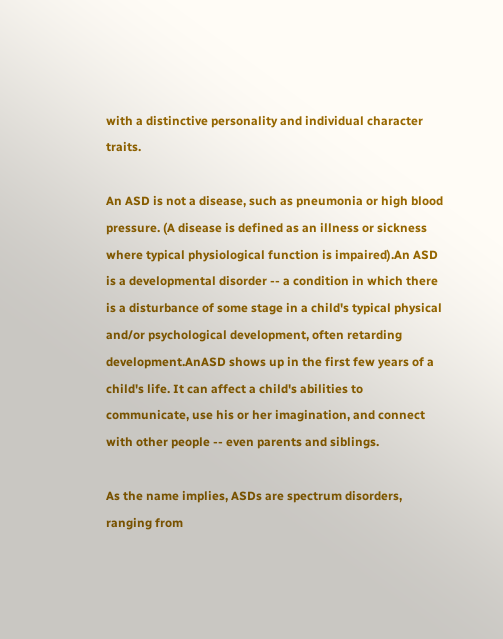with a distinctive personality and individual character traits.

An ASD is not a disease, such as pneumonia or high blood pressure. (A disease is defined as an illness or sickness where typical physiological function is impaired).An ASD is a developmental disorder -- a condition in which there is a disturbance of some stage in a child's typical physical and/or psychological development, often retarding development.AnASD shows up in the first few years of a child's life. It can affect a child's abilities to communicate, use his or her imagination, and connect with other people -- even parents and siblings.

As the name implies, ASDs are spectrum disorders, ranging from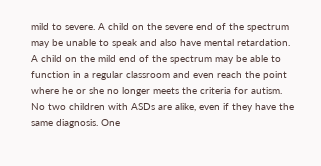mild to severe. A child on the severe end of the spectrum may be unable to speak and also have mental retardation. A child on the mild end of the spectrum may be able to function in a regular classroom and even reach the point where he or she no longer meets the criteria for autism. No two children with ASDs are alike, even if they have the same diagnosis. One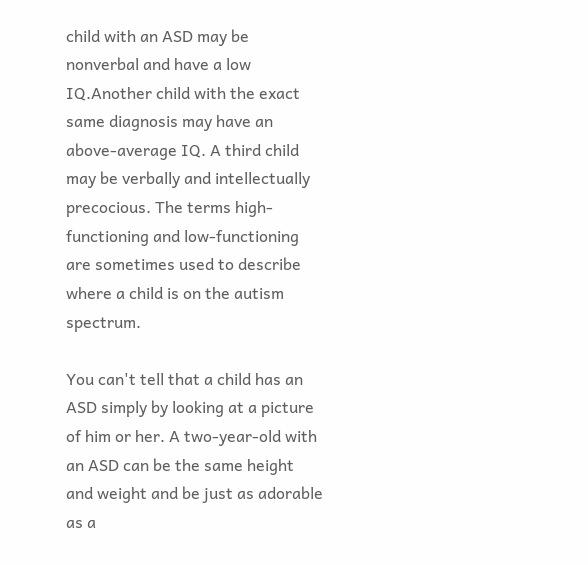child with an ASD may be nonverbal and have a low IQ.Another child with the exact same diagnosis may have an above-average IQ. A third child may be verbally and intellectually precocious. The terms high-functioning and low-functioning are sometimes used to describe where a child is on the autism spectrum.

You can't tell that a child has an ASD simply by looking at a picture of him or her. A two-year-old with an ASD can be the same height and weight and be just as adorable as a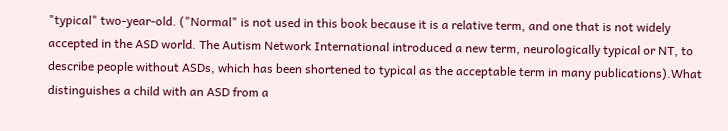"typical" two-year-old. ("Normal" is not used in this book because it is a relative term, and one that is not widely accepted in the ASD world. The Autism Network International introduced a new term, neurologically typical or NT, to describe people without ASDs, which has been shortened to typical as the acceptable term in many publications).What distinguishes a child with an ASD from a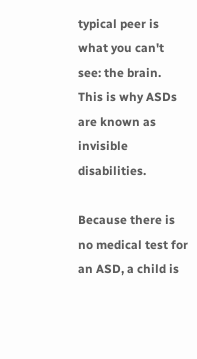typical peer is what you can't see: the brain. This is why ASDs are known as invisible disabilities.

Because there is no medical test for an ASD, a child is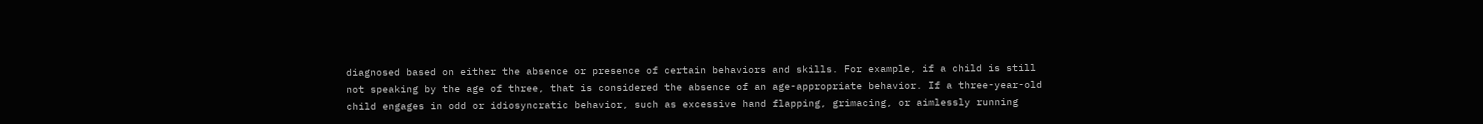diagnosed based on either the absence or presence of certain behaviors and skills. For example, if a child is still not speaking by the age of three, that is considered the absence of an age-appropriate behavior. If a three-year-old child engages in odd or idiosyncratic behavior, such as excessive hand flapping, grimacing, or aimlessly running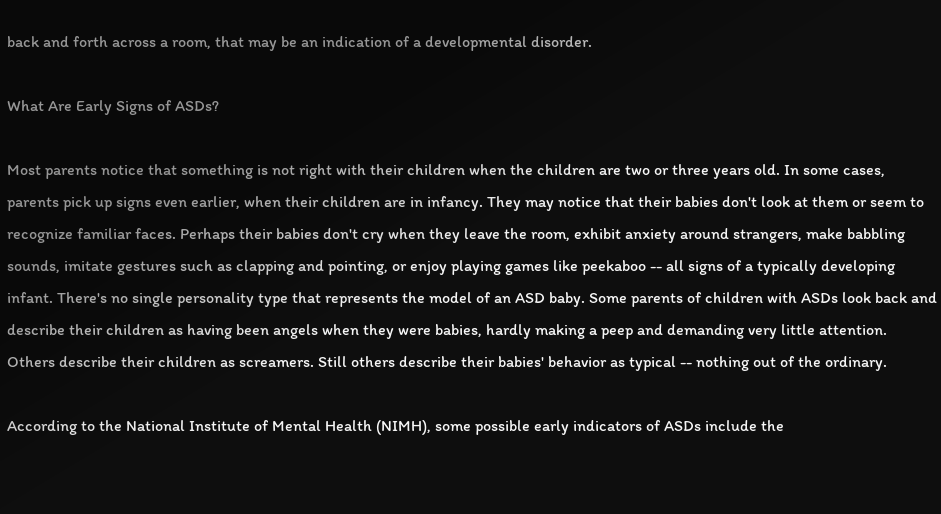back and forth across a room, that may be an indication of a developmental disorder.

What Are Early Signs of ASDs?

Most parents notice that something is not right with their children when the children are two or three years old. In some cases, parents pick up signs even earlier, when their children are in infancy. They may notice that their babies don't look at them or seem to recognize familiar faces. Perhaps their babies don't cry when they leave the room, exhibit anxiety around strangers, make babbling sounds, imitate gestures such as clapping and pointing, or enjoy playing games like peekaboo -- all signs of a typically developing infant. There's no single personality type that represents the model of an ASD baby. Some parents of children with ASDs look back and describe their children as having been angels when they were babies, hardly making a peep and demanding very little attention. Others describe their children as screamers. Still others describe their babies' behavior as typical -- nothing out of the ordinary.

According to the National Institute of Mental Health (NIMH), some possible early indicators of ASDs include the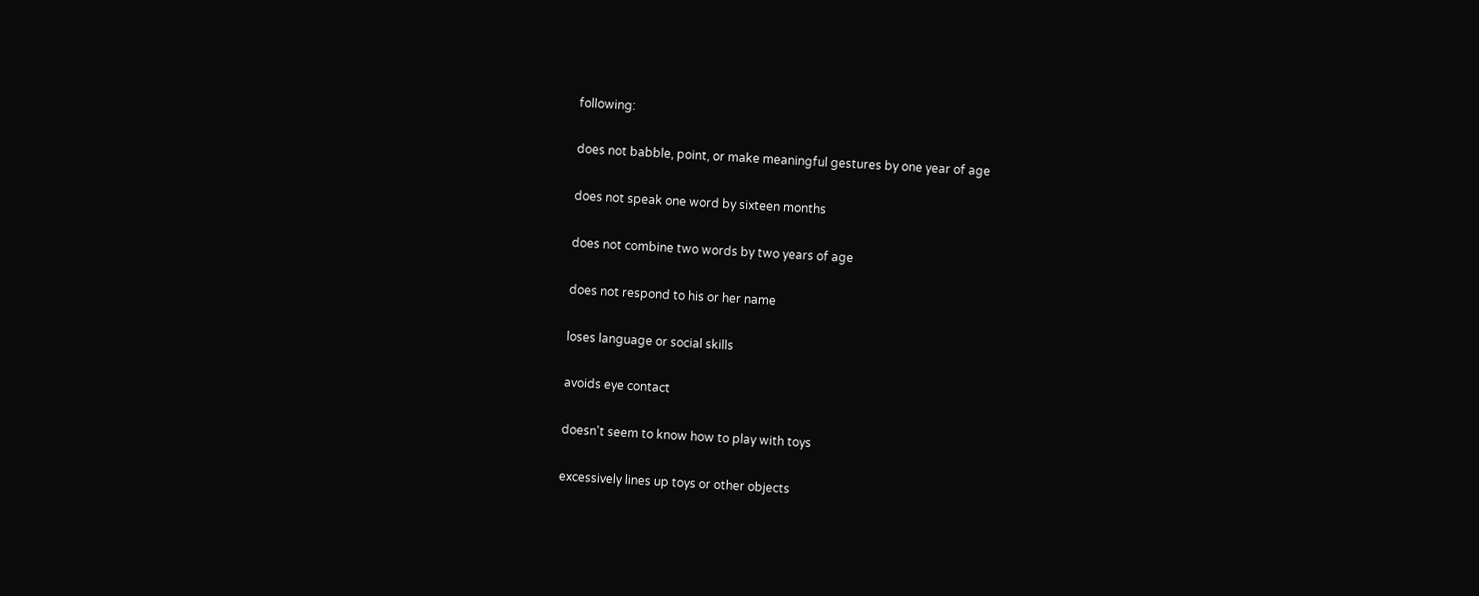following:

does not babble, point, or make meaningful gestures by one year of age

does not speak one word by sixteen months

does not combine two words by two years of age

does not respond to his or her name

loses language or social skills

avoids eye contact

doesn't seem to know how to play with toys

excessively lines up toys or other objects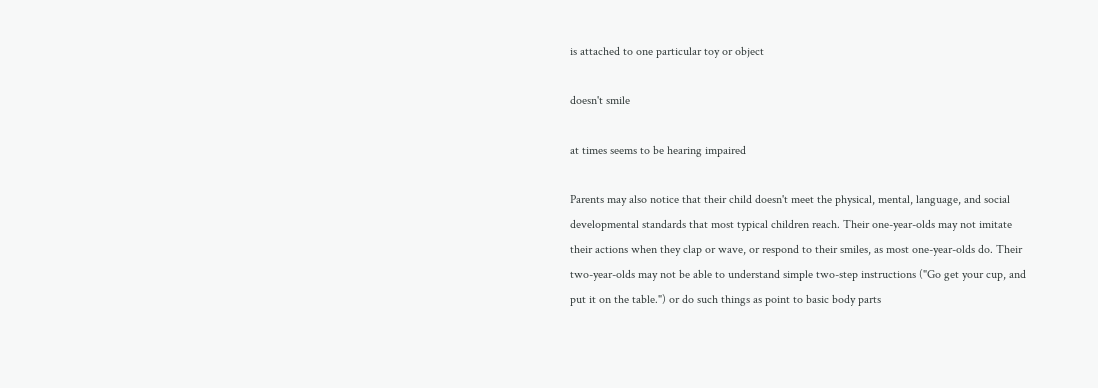is attached to one particular toy or object

doesn't smile

at times seems to be hearing impaired

Parents may also notice that their child doesn't meet the physical, mental, language, and social developmental standards that most typical children reach. Their one-year-olds may not imitate their actions when they clap or wave, or respond to their smiles, as most one-year-olds do. Their two-year-olds may not be able to understand simple two-step instructions ("Go get your cup, and put it on the table.") or do such things as point to basic body parts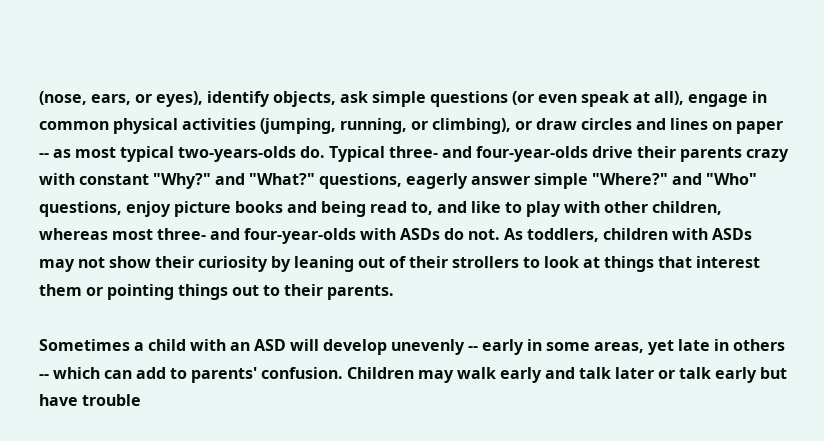(nose, ears, or eyes), identify objects, ask simple questions (or even speak at all), engage in common physical activities (jumping, running, or climbing), or draw circles and lines on paper -- as most typical two-years-olds do. Typical three- and four-year-olds drive their parents crazy with constant "Why?" and "What?" questions, eagerly answer simple "Where?" and "Who" questions, enjoy picture books and being read to, and like to play with other children, whereas most three- and four-year-olds with ASDs do not. As toddlers, children with ASDs may not show their curiosity by leaning out of their strollers to look at things that interest them or pointing things out to their parents.

Sometimes a child with an ASD will develop unevenly -- early in some areas, yet late in others -- which can add to parents' confusion. Children may walk early and talk later or talk early but have trouble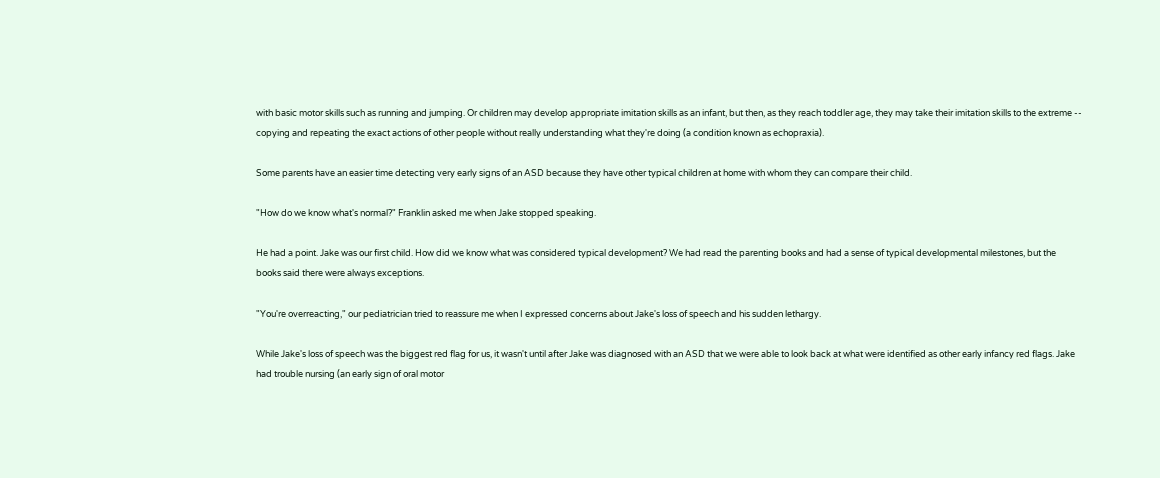with basic motor skills such as running and jumping. Or children may develop appropriate imitation skills as an infant, but then, as they reach toddler age, they may take their imitation skills to the extreme -- copying and repeating the exact actions of other people without really understanding what they're doing (a condition known as echopraxia).

Some parents have an easier time detecting very early signs of an ASD because they have other typical children at home with whom they can compare their child.

"How do we know what's normal?" Franklin asked me when Jake stopped speaking.

He had a point. Jake was our first child. How did we know what was considered typical development? We had read the parenting books and had a sense of typical developmental milestones, but the books said there were always exceptions.

"You're overreacting," our pediatrician tried to reassure me when I expressed concerns about Jake's loss of speech and his sudden lethargy.

While Jake's loss of speech was the biggest red flag for us, it wasn't until after Jake was diagnosed with an ASD that we were able to look back at what were identified as other early infancy red flags. Jake had trouble nursing (an early sign of oral motor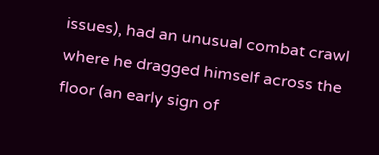issues), had an unusual combat crawl where he dragged himself across the floor (an early sign of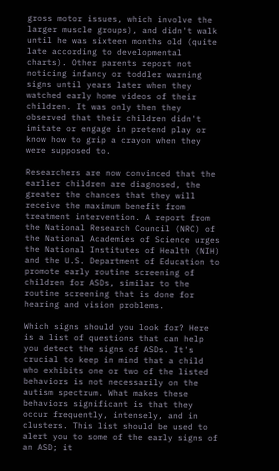gross motor issues, which involve the larger muscle groups), and didn't walk until he was sixteen months old (quite late according to developmental charts). Other parents report not noticing infancy or toddler warning signs until years later when they watched early home videos of their children. It was only then they observed that their children didn't imitate or engage in pretend play or know how to grip a crayon when they were supposed to.

Researchers are now convinced that the earlier children are diagnosed, the greater the chances that they will receive the maximum benefit from treatment intervention. A report from the National Research Council (NRC) of the National Academies of Science urges the National Institutes of Health (NIH) and the U.S. Department of Education to promote early routine screening of children for ASDs, similar to the routine screening that is done for hearing and vision problems.

Which signs should you look for? Here is a list of questions that can help you detect the signs of ASDs. It's crucial to keep in mind that a child who exhibits one or two of the listed behaviors is not necessarily on the autism spectrum. What makes these behaviors significant is that they occur frequently, intensely, and in clusters. This list should be used to alert you to some of the early signs of an ASD; it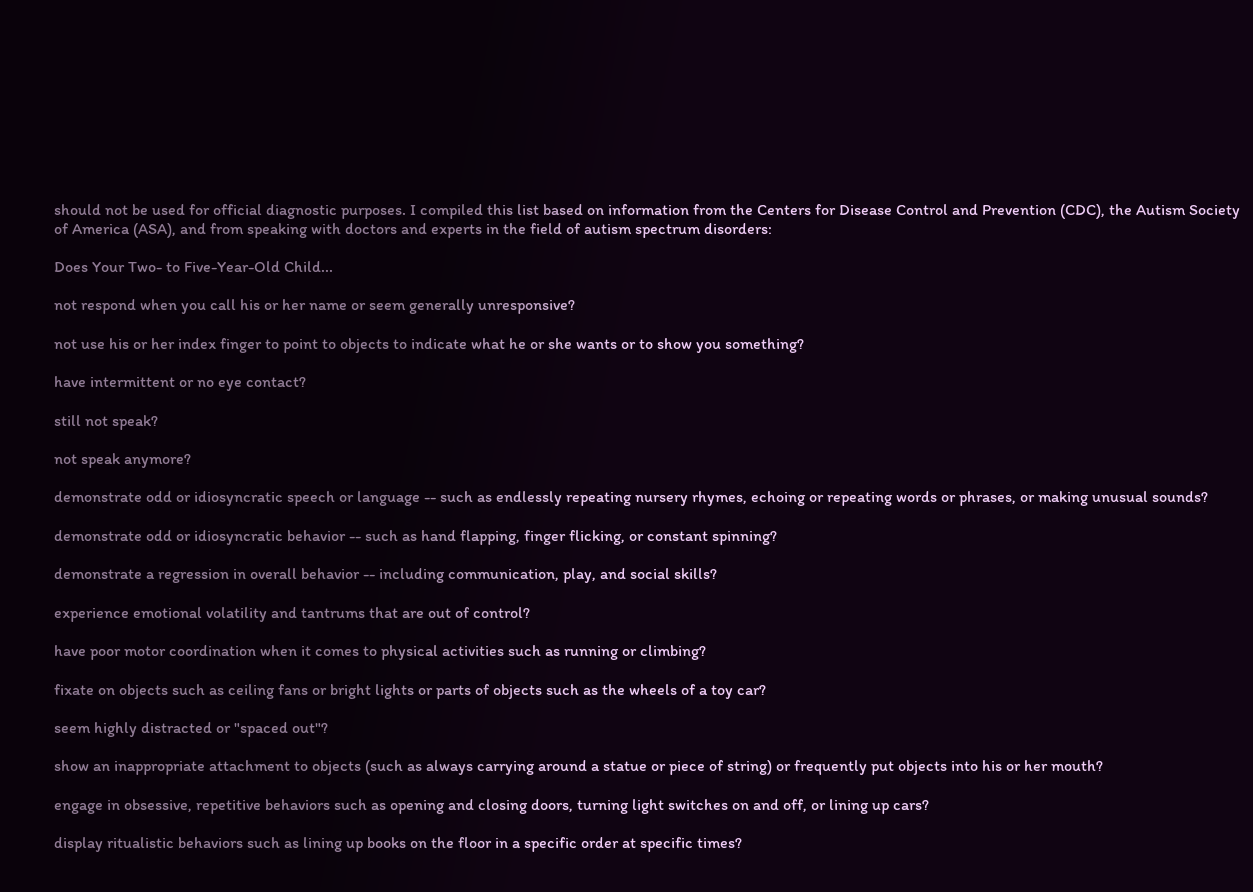should not be used for official diagnostic purposes. I compiled this list based on information from the Centers for Disease Control and Prevention (CDC), the Autism Society of America (ASA), and from speaking with doctors and experts in the field of autism spectrum disorders:

Does Your Two- to Five-Year-Old Child...

not respond when you call his or her name or seem generally unresponsive?

not use his or her index finger to point to objects to indicate what he or she wants or to show you something?

have intermittent or no eye contact?

still not speak?

not speak anymore?

demonstrate odd or idiosyncratic speech or language -- such as endlessly repeating nursery rhymes, echoing or repeating words or phrases, or making unusual sounds?

demonstrate odd or idiosyncratic behavior -- such as hand flapping, finger flicking, or constant spinning?

demonstrate a regression in overall behavior -- including communication, play, and social skills?

experience emotional volatility and tantrums that are out of control?

have poor motor coordination when it comes to physical activities such as running or climbing?

fixate on objects such as ceiling fans or bright lights or parts of objects such as the wheels of a toy car?

seem highly distracted or "spaced out"?

show an inappropriate attachment to objects (such as always carrying around a statue or piece of string) or frequently put objects into his or her mouth?

engage in obsessive, repetitive behaviors such as opening and closing doors, turning light switches on and off, or lining up cars?

display ritualistic behaviors such as lining up books on the floor in a specific order at specific times?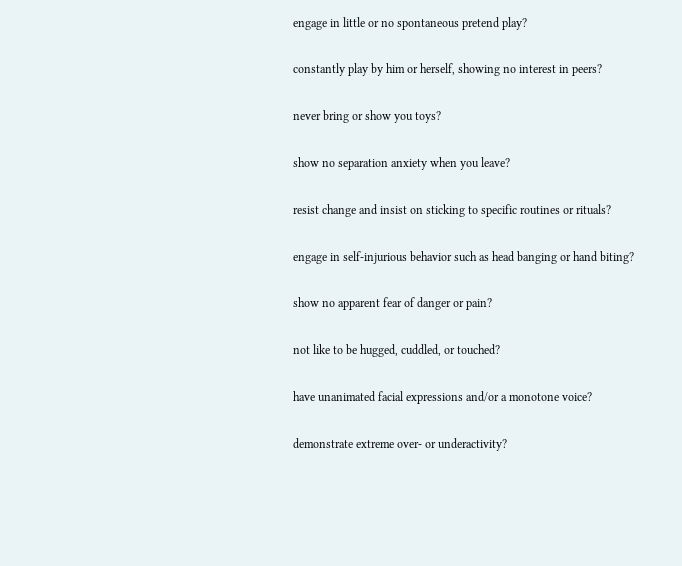engage in little or no spontaneous pretend play?

constantly play by him or herself, showing no interest in peers?

never bring or show you toys?

show no separation anxiety when you leave?

resist change and insist on sticking to specific routines or rituals?

engage in self-injurious behavior such as head banging or hand biting?

show no apparent fear of danger or pain?

not like to be hugged, cuddled, or touched?

have unanimated facial expressions and/or a monotone voice?

demonstrate extreme over- or underactivity?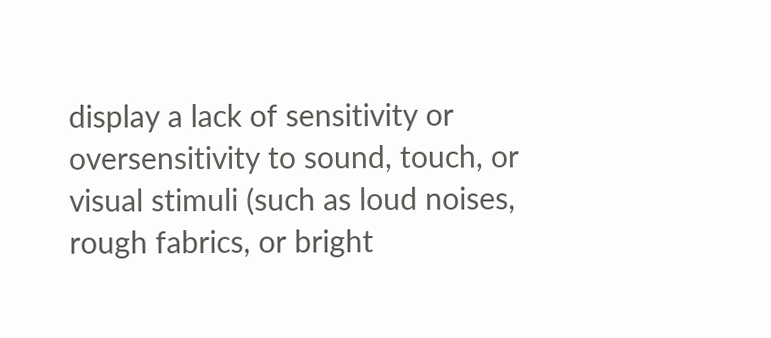display a lack of sensitivity or oversensitivity to sound, touch, or visual stimuli (such as loud noises, rough fabrics, or bright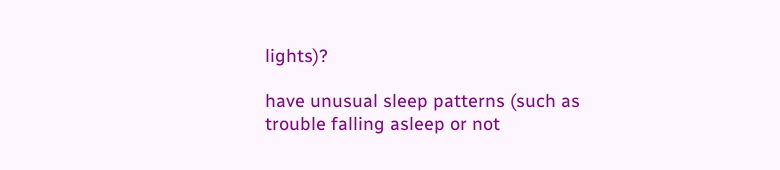lights)?

have unusual sleep patterns (such as trouble falling asleep or not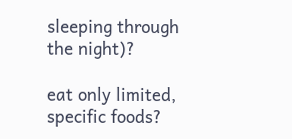sleeping through the night)?

eat only limited, specific foods?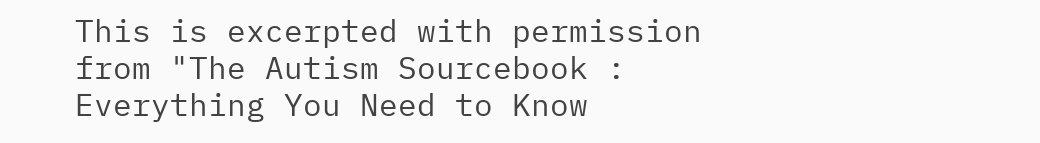This is excerpted with permission from "The Autism Sourcebook : Everything You Need to Know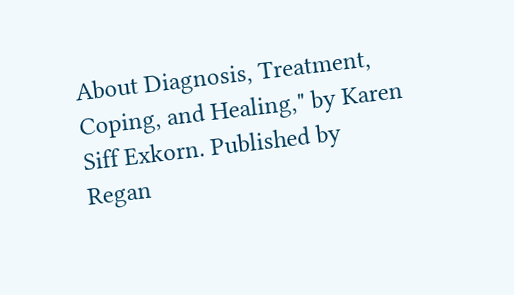About Diagnosis, Treatment, Coping, and Healing," by Karen Siff Exkorn. Published by Regan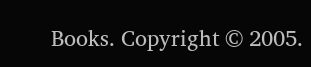Books. Copyright © 2005.